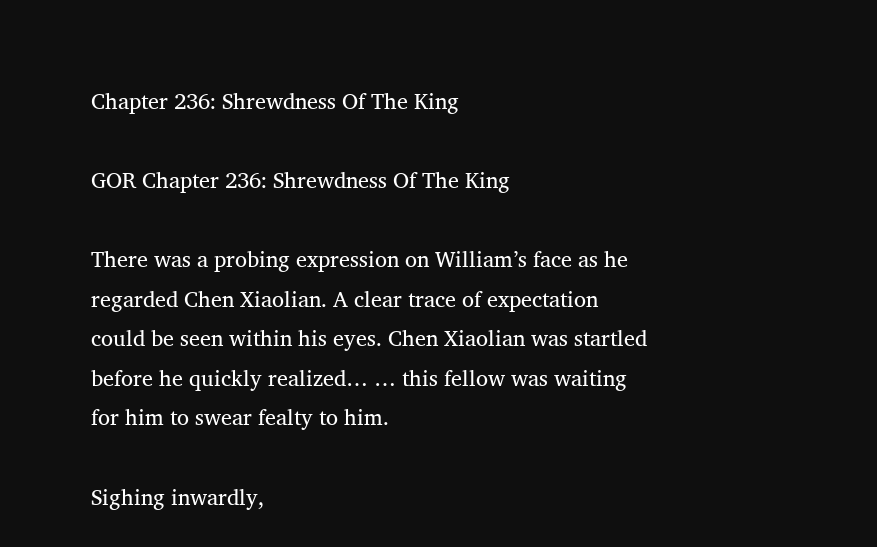Chapter 236: Shrewdness Of The King

GOR Chapter 236: Shrewdness Of The King

There was a probing expression on William’s face as he regarded Chen Xiaolian. A clear trace of expectation could be seen within his eyes. Chen Xiaolian was startled before he quickly realized… … this fellow was waiting for him to swear fealty to him.

Sighing inwardly,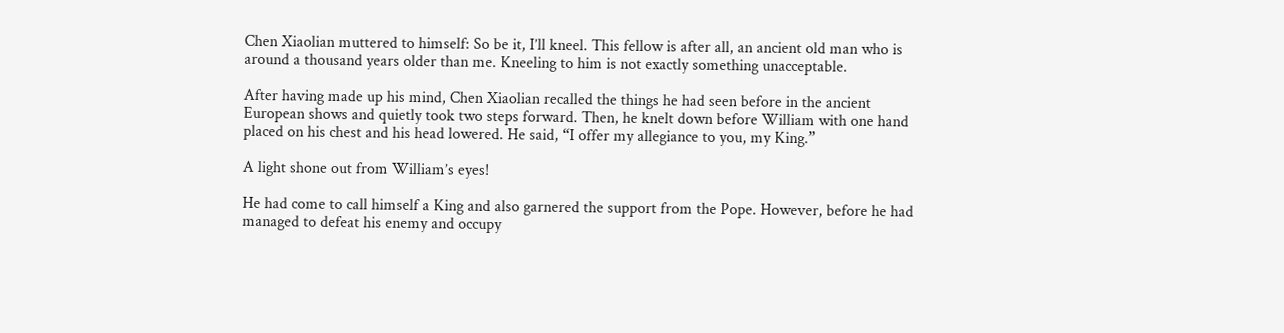Chen Xiaolian muttered to himself: So be it, I’ll kneel. This fellow is after all, an ancient old man who is around a thousand years older than me. Kneeling to him is not exactly something unacceptable.

After having made up his mind, Chen Xiaolian recalled the things he had seen before in the ancient European shows and quietly took two steps forward. Then, he knelt down before William with one hand placed on his chest and his head lowered. He said, “I offer my allegiance to you, my King.”

A light shone out from William’s eyes!

He had come to call himself a King and also garnered the support from the Pope. However, before he had managed to defeat his enemy and occupy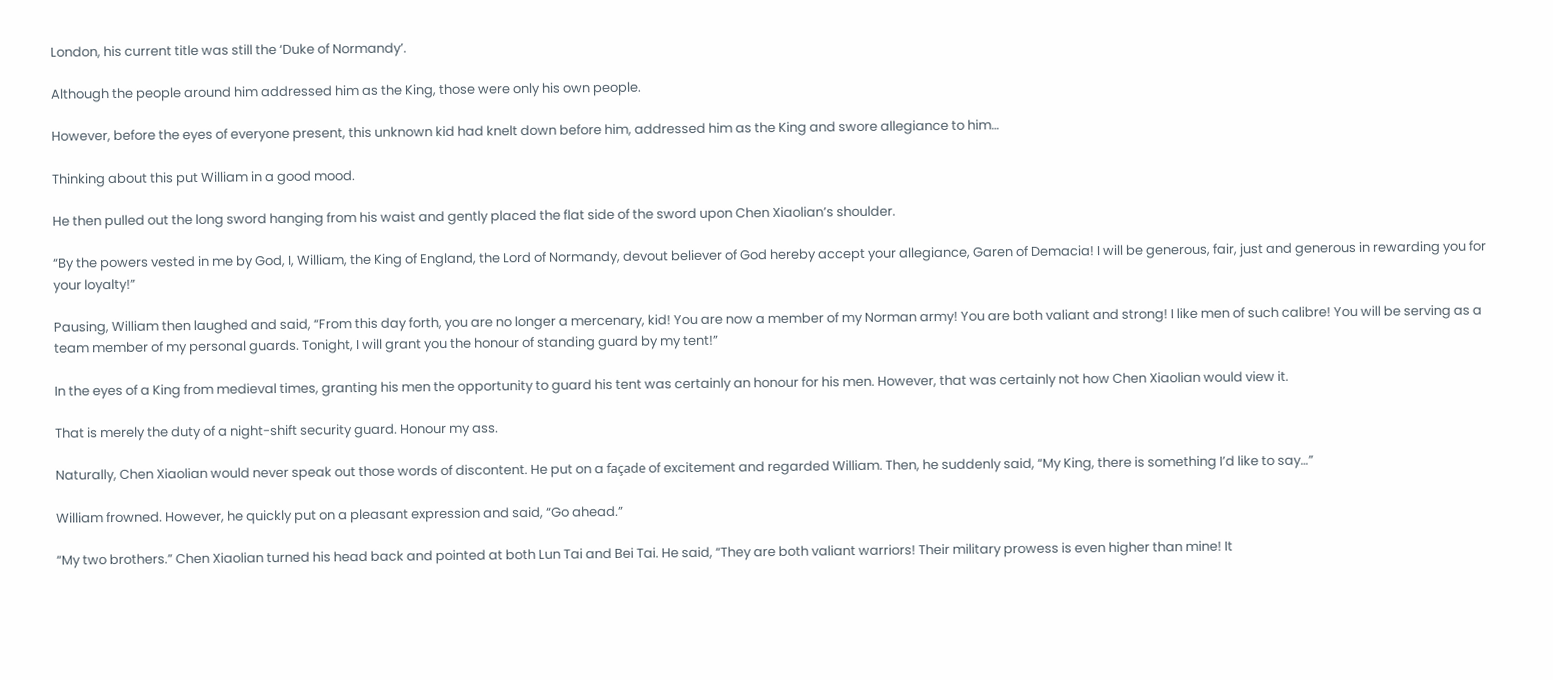London, his current title was still the ‘Duke of Normandy’.

Although the people around him addressed him as the King, those were only his own people.

However, before the eyes of everyone present, this unknown kid had knelt down before him, addressed him as the King and swore allegiance to him…

Thinking about this put William in a good mood.

He then pulled out the long sword hanging from his waist and gently placed the flat side of the sword upon Chen Xiaolian’s shoulder.

“By the powers vested in me by God, I, William, the King of England, the Lord of Normandy, devout believer of God hereby accept your allegiance, Garen of Demacia! I will be generous, fair, just and generous in rewarding you for your loyalty!”

Pausing, William then laughed and said, “From this day forth, you are no longer a mercenary, kid! You are now a member of my Norman army! You are both valiant and strong! I like men of such calibre! You will be serving as a team member of my personal guards. Tonight, I will grant you the honour of standing guard by my tent!”

In the eyes of a King from medieval times, granting his men the opportunity to guard his tent was certainly an honour for his men. However, that was certainly not how Chen Xiaolian would view it.

That is merely the duty of a night-shift security guard. Honour my ass.

Naturally, Chen Xiaolian would never speak out those words of discontent. He put on a façade of excitement and regarded William. Then, he suddenly said, “My King, there is something I’d like to say…”

William frowned. However, he quickly put on a pleasant expression and said, “Go ahead.”

“My two brothers.” Chen Xiaolian turned his head back and pointed at both Lun Tai and Bei Tai. He said, “They are both valiant warriors! Their military prowess is even higher than mine! It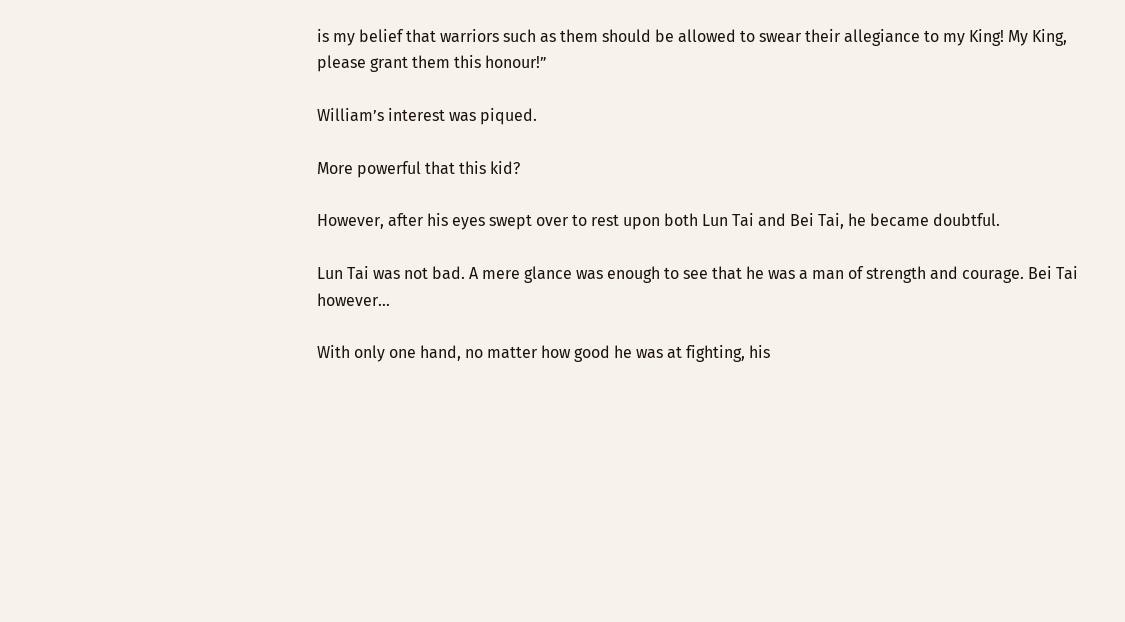is my belief that warriors such as them should be allowed to swear their allegiance to my King! My King, please grant them this honour!”

William’s interest was piqued.

More powerful that this kid?

However, after his eyes swept over to rest upon both Lun Tai and Bei Tai, he became doubtful.

Lun Tai was not bad. A mere glance was enough to see that he was a man of strength and courage. Bei Tai however…

With only one hand, no matter how good he was at fighting, his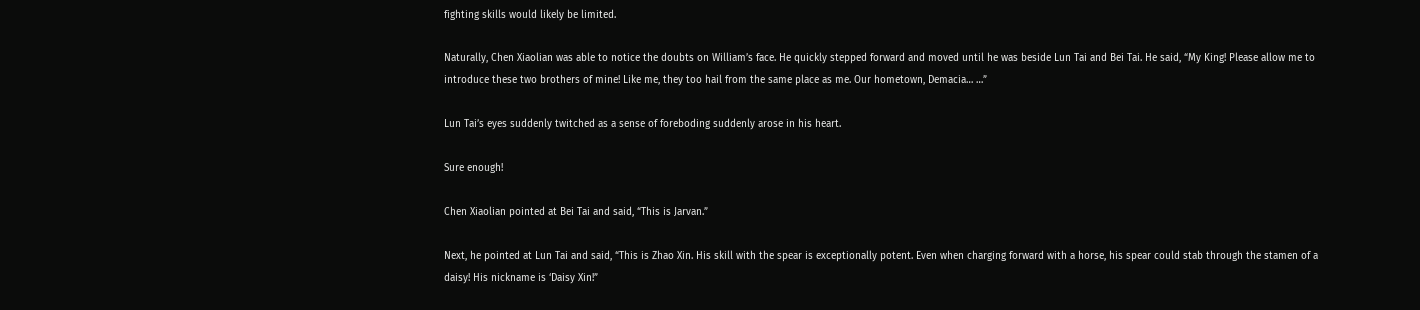fighting skills would likely be limited.

Naturally, Chen Xiaolian was able to notice the doubts on William’s face. He quickly stepped forward and moved until he was beside Lun Tai and Bei Tai. He said, “My King! Please allow me to introduce these two brothers of mine! Like me, they too hail from the same place as me. Our hometown, Demacia… …”

Lun Tai’s eyes suddenly twitched as a sense of foreboding suddenly arose in his heart.

Sure enough!

Chen Xiaolian pointed at Bei Tai and said, “This is Jarvan.”

Next, he pointed at Lun Tai and said, “This is Zhao Xin. His skill with the spear is exceptionally potent. Even when charging forward with a horse, his spear could stab through the stamen of a daisy! His nickname is ‘Daisy Xin!”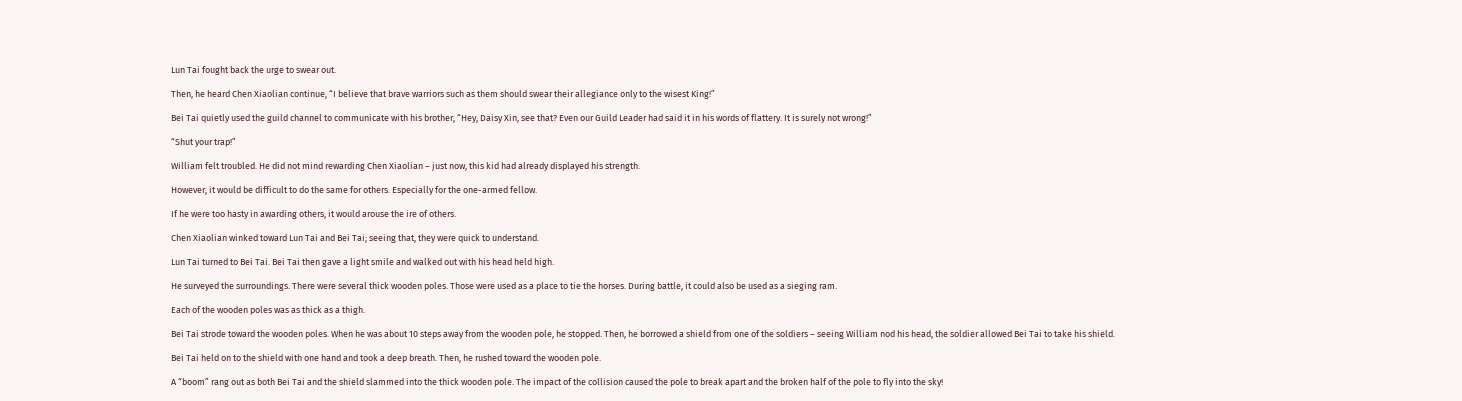Lun Tai fought back the urge to swear out.

Then, he heard Chen Xiaolian continue, “I believe that brave warriors such as them should swear their allegiance only to the wisest King!”

Bei Tai quietly used the guild channel to communicate with his brother, “Hey, Daisy Xin, see that? Even our Guild Leader had said it in his words of flattery. It is surely not wrong!”

“Shut your trap!”

William felt troubled. He did not mind rewarding Chen Xiaolian – just now, this kid had already displayed his strength.

However, it would be difficult to do the same for others. Especially for the one-armed fellow.

If he were too hasty in awarding others, it would arouse the ire of others.

Chen Xiaolian winked toward Lun Tai and Bei Tai; seeing that, they were quick to understand.

Lun Tai turned to Bei Tai. Bei Tai then gave a light smile and walked out with his head held high.

He surveyed the surroundings. There were several thick wooden poles. Those were used as a place to tie the horses. During battle, it could also be used as a sieging ram.

Each of the wooden poles was as thick as a thigh.

Bei Tai strode toward the wooden poles. When he was about 10 steps away from the wooden pole, he stopped. Then, he borrowed a shield from one of the soldiers – seeing William nod his head, the soldier allowed Bei Tai to take his shield.

Bei Tai held on to the shield with one hand and took a deep breath. Then, he rushed toward the wooden pole.

A “boom” rang out as both Bei Tai and the shield slammed into the thick wooden pole. The impact of the collision caused the pole to break apart and the broken half of the pole to fly into the sky!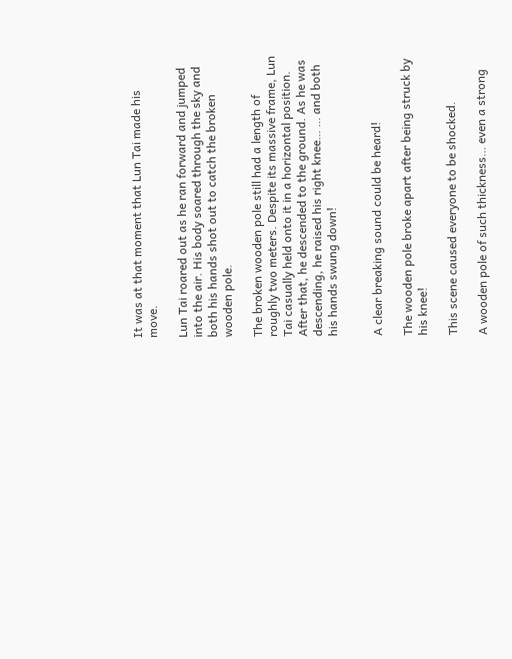It was at that moment that Lun Tai made his move.

Lun Tai roared out as he ran forward and jumped into the air. His body soared through the sky and both his hands shot out to catch the broken wooden pole.

The broken wooden pole still had a length of roughly two meters. Despite its massive frame, Lun Tai casually held onto it in a horizontal position. After that, he descended to the ground. As he was descending, he raised his right knee… … and both his hands swung down!


A clear breaking sound could be heard!

The wooden pole broke apart after being struck by his knee!

This scene caused everyone to be shocked.

A wooden pole of such thickness… even a strong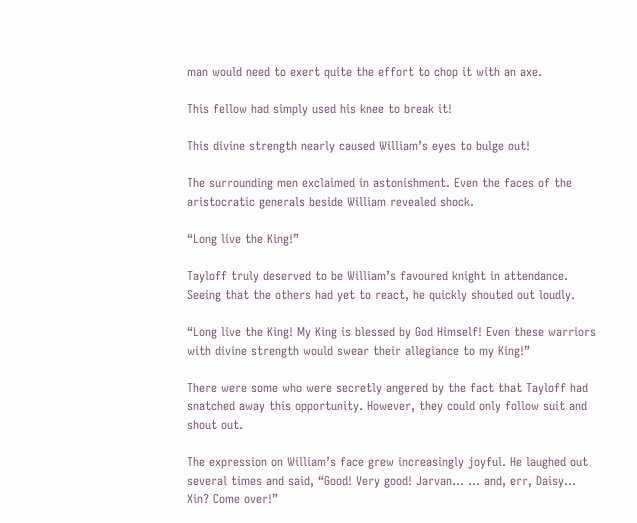man would need to exert quite the effort to chop it with an axe.

This fellow had simply used his knee to break it!

This divine strength nearly caused William’s eyes to bulge out!

The surrounding men exclaimed in astonishment. Even the faces of the aristocratic generals beside William revealed shock.

“Long live the King!”

Tayloff truly deserved to be William’s favoured knight in attendance. Seeing that the others had yet to react, he quickly shouted out loudly.

“Long live the King! My King is blessed by God Himself! Even these warriors with divine strength would swear their allegiance to my King!”

There were some who were secretly angered by the fact that Tayloff had snatched away this opportunity. However, they could only follow suit and shout out.

The expression on William’s face grew increasingly joyful. He laughed out several times and said, “Good! Very good! Jarvan… … and, err, Daisy… Xin? Come over!”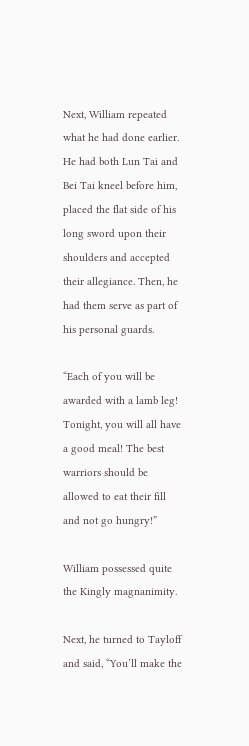Next, William repeated what he had done earlier. He had both Lun Tai and Bei Tai kneel before him, placed the flat side of his long sword upon their shoulders and accepted their allegiance. Then, he had them serve as part of his personal guards.

“Each of you will be awarded with a lamb leg! Tonight, you will all have a good meal! The best warriors should be allowed to eat their fill and not go hungry!”

William possessed quite the Kingly magnanimity.

Next, he turned to Tayloff and said, “You’ll make the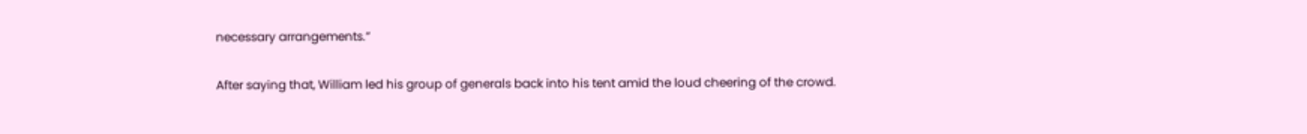necessary arrangements.”

After saying that, William led his group of generals back into his tent amid the loud cheering of the crowd.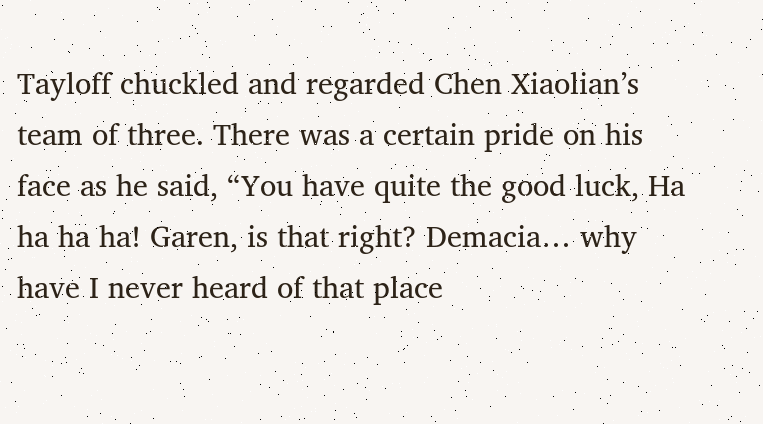Tayloff chuckled and regarded Chen Xiaolian’s team of three. There was a certain pride on his face as he said, “You have quite the good luck, Ha ha ha ha! Garen, is that right? Demacia… why have I never heard of that place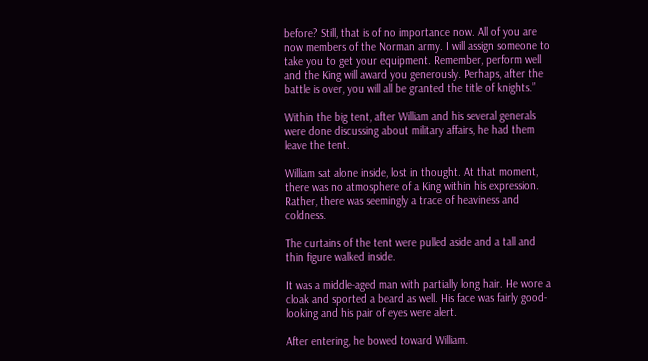before? Still, that is of no importance now. All of you are now members of the Norman army. I will assign someone to take you to get your equipment. Remember, perform well and the King will award you generously. Perhaps, after the battle is over, you will all be granted the title of knights.”

Within the big tent, after William and his several generals were done discussing about military affairs, he had them leave the tent.

William sat alone inside, lost in thought. At that moment, there was no atmosphere of a King within his expression. Rather, there was seemingly a trace of heaviness and coldness.

The curtains of the tent were pulled aside and a tall and thin figure walked inside.

It was a middle-aged man with partially long hair. He wore a cloak and sported a beard as well. His face was fairly good-looking and his pair of eyes were alert.

After entering, he bowed toward William.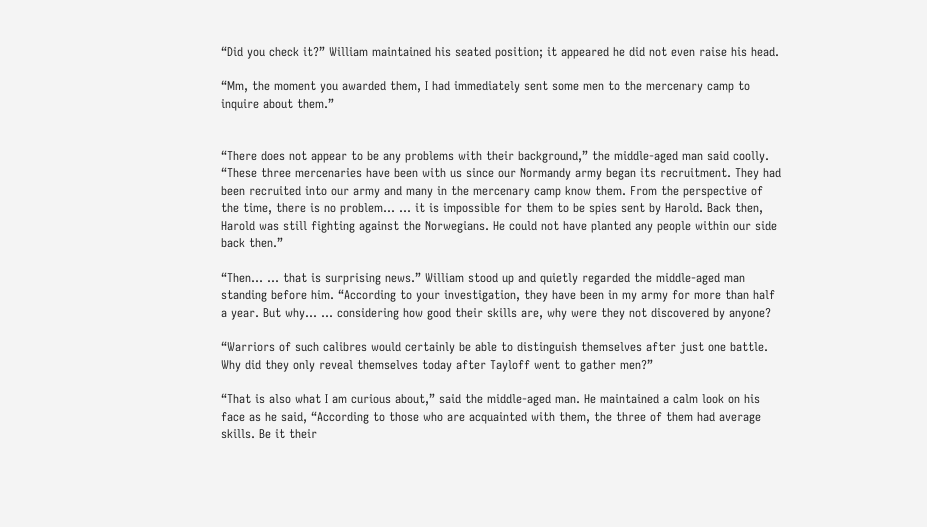“Did you check it?” William maintained his seated position; it appeared he did not even raise his head.

“Mm, the moment you awarded them, I had immediately sent some men to the mercenary camp to inquire about them.”


“There does not appear to be any problems with their background,” the middle-aged man said coolly. “These three mercenaries have been with us since our Normandy army began its recruitment. They had been recruited into our army and many in the mercenary camp know them. From the perspective of the time, there is no problem… … it is impossible for them to be spies sent by Harold. Back then, Harold was still fighting against the Norwegians. He could not have planted any people within our side back then.”

“Then… … that is surprising news.” William stood up and quietly regarded the middle-aged man standing before him. “According to your investigation, they have been in my army for more than half a year. But why… … considering how good their skills are, why were they not discovered by anyone?

“Warriors of such calibres would certainly be able to distinguish themselves after just one battle. Why did they only reveal themselves today after Tayloff went to gather men?”

“That is also what I am curious about,” said the middle-aged man. He maintained a calm look on his face as he said, “According to those who are acquainted with them, the three of them had average skills. Be it their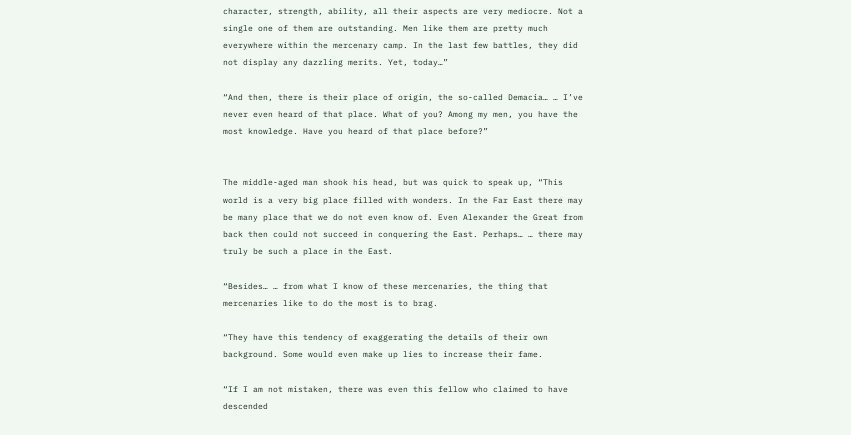character, strength, ability, all their aspects are very mediocre. Not a single one of them are outstanding. Men like them are pretty much everywhere within the mercenary camp. In the last few battles, they did not display any dazzling merits. Yet, today…”

“And then, there is their place of origin, the so-called Demacia… … I’ve never even heard of that place. What of you? Among my men, you have the most knowledge. Have you heard of that place before?”


The middle-aged man shook his head, but was quick to speak up, “This world is a very big place filled with wonders. In the Far East there may be many place that we do not even know of. Even Alexander the Great from back then could not succeed in conquering the East. Perhaps… … there may truly be such a place in the East.

“Besides… … from what I know of these mercenaries, the thing that mercenaries like to do the most is to brag.

“They have this tendency of exaggerating the details of their own background. Some would even make up lies to increase their fame.

“If I am not mistaken, there was even this fellow who claimed to have descended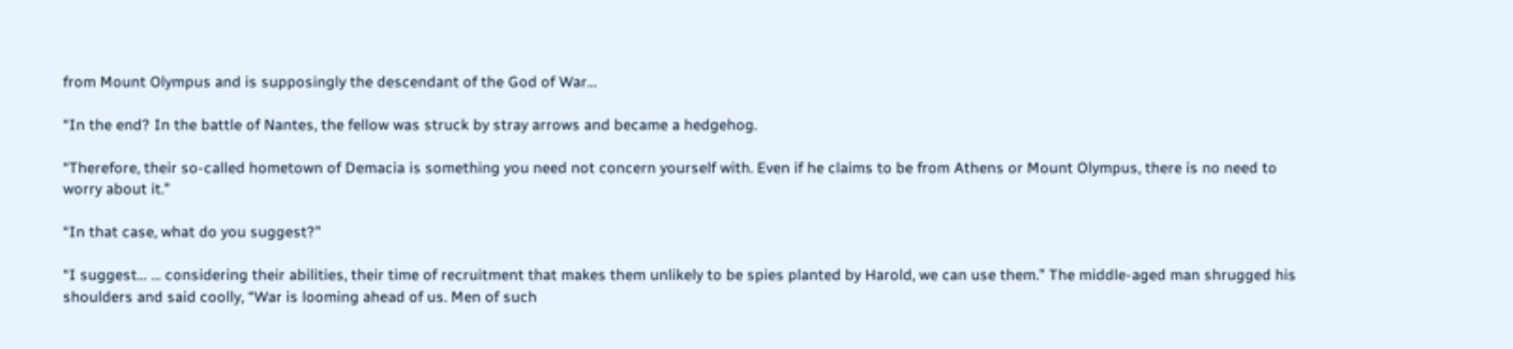from Mount Olympus and is supposingly the descendant of the God of War…

“In the end? In the battle of Nantes, the fellow was struck by stray arrows and became a hedgehog.

“Therefore, their so-called hometown of Demacia is something you need not concern yourself with. Even if he claims to be from Athens or Mount Olympus, there is no need to worry about it.”

“In that case, what do you suggest?”

“I suggest… … considering their abilities, their time of recruitment that makes them unlikely to be spies planted by Harold, we can use them.” The middle-aged man shrugged his shoulders and said coolly, “War is looming ahead of us. Men of such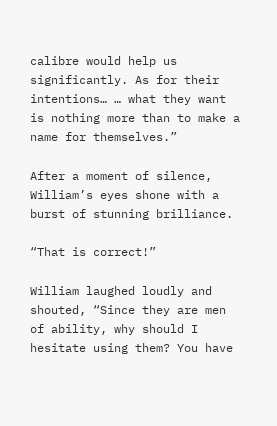calibre would help us significantly. As for their intentions… … what they want is nothing more than to make a name for themselves.”

After a moment of silence, William’s eyes shone with a burst of stunning brilliance.

“That is correct!”

William laughed loudly and shouted, “Since they are men of ability, why should I hesitate using them? You have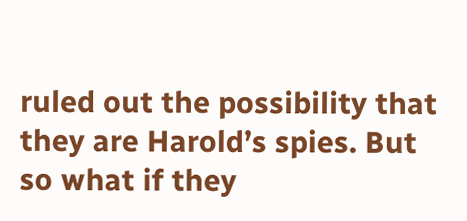ruled out the possibility that they are Harold’s spies. But so what if they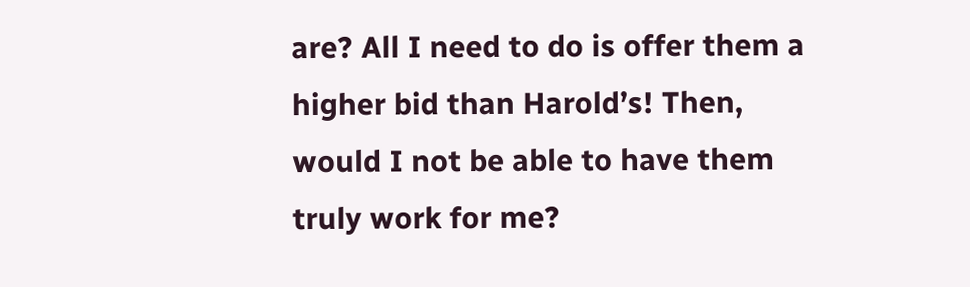are? All I need to do is offer them a higher bid than Harold’s! Then, would I not be able to have them truly work for me?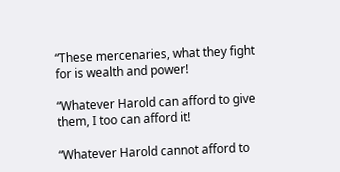“These mercenaries, what they fight for is wealth and power!

“Whatever Harold can afford to give them, I too can afford it!

“Whatever Harold cannot afford to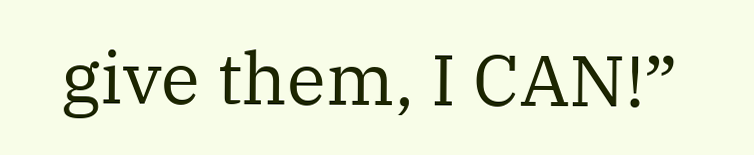give them, I CAN!”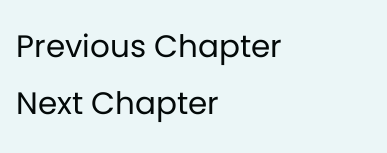Previous Chapter Next Chapter